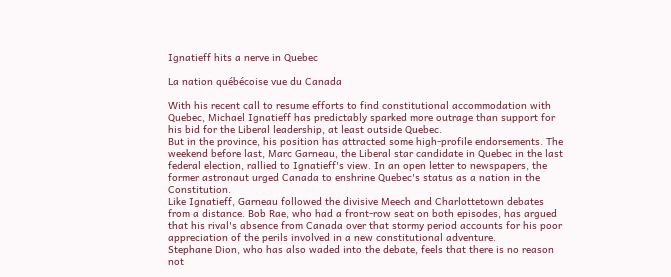Ignatieff hits a nerve in Quebec

La nation québécoise vue du Canada

With his recent call to resume efforts to find constitutional accommodation with Quebec, Michael Ignatieff has predictably sparked more outrage than support for his bid for the Liberal leadership, at least outside Quebec.
But in the province, his position has attracted some high-profile endorsements. The weekend before last, Marc Garneau, the Liberal star candidate in Quebec in the last federal election, rallied to Ignatieff's view. In an open letter to newspapers, the former astronaut urged Canada to enshrine Quebec's status as a nation in the Constitution.
Like Ignatieff, Garneau followed the divisive Meech and Charlottetown debates from a distance. Bob Rae, who had a front-row seat on both episodes, has argued that his rival's absence from Canada over that stormy period accounts for his poor appreciation of the perils involved in a new constitutional adventure.
Stephane Dion, who has also waded into the debate, feels that there is no reason not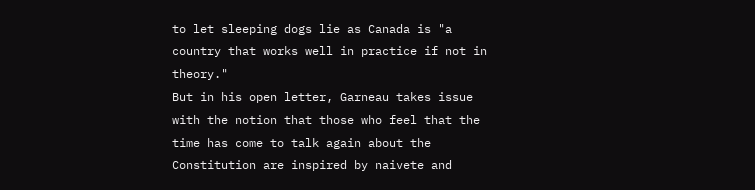to let sleeping dogs lie as Canada is "a country that works well in practice if not in theory."
But in his open letter, Garneau takes issue with the notion that those who feel that the time has come to talk again about the Constitution are inspired by naivete and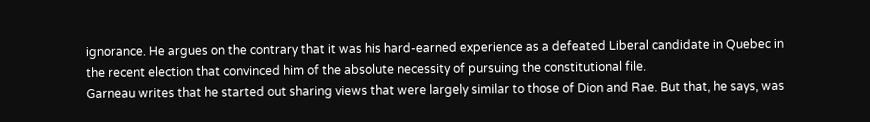ignorance. He argues on the contrary that it was his hard-earned experience as a defeated Liberal candidate in Quebec in the recent election that convinced him of the absolute necessity of pursuing the constitutional file.
Garneau writes that he started out sharing views that were largely similar to those of Dion and Rae. But that, he says, was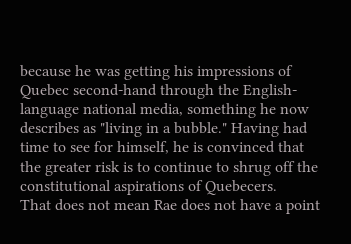because he was getting his impressions of Quebec second-hand through the English-language national media, something he now describes as "living in a bubble." Having had time to see for himself, he is convinced that the greater risk is to continue to shrug off the constitutional aspirations of Quebecers.
That does not mean Rae does not have a point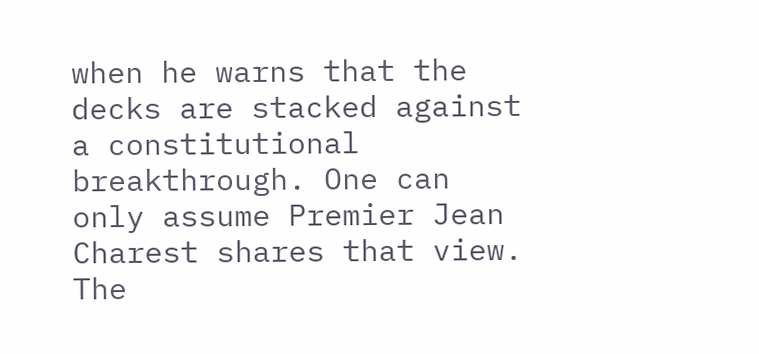when he warns that the decks are stacked against a constitutional breakthrough. One can only assume Premier Jean Charest shares that view. The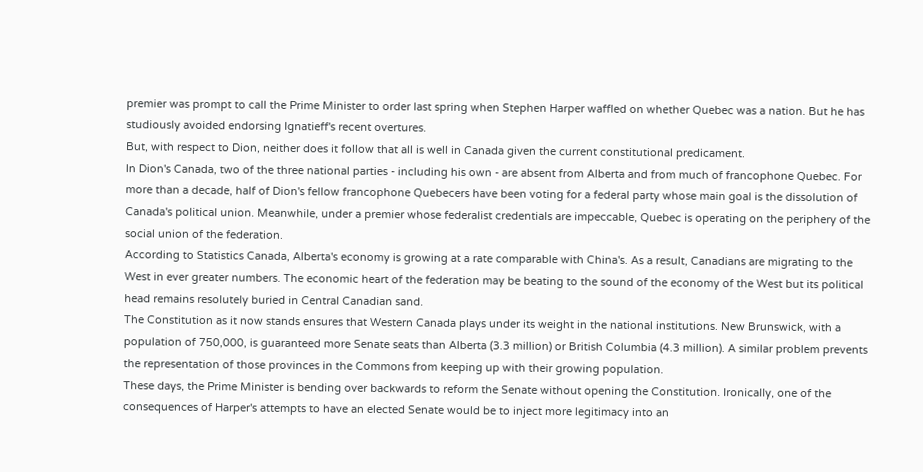premier was prompt to call the Prime Minister to order last spring when Stephen Harper waffled on whether Quebec was a nation. But he has studiously avoided endorsing Ignatieff's recent overtures.
But, with respect to Dion, neither does it follow that all is well in Canada given the current constitutional predicament.
In Dion's Canada, two of the three national parties - including his own - are absent from Alberta and from much of francophone Quebec. For more than a decade, half of Dion's fellow francophone Quebecers have been voting for a federal party whose main goal is the dissolution of Canada's political union. Meanwhile, under a premier whose federalist credentials are impeccable, Quebec is operating on the periphery of the social union of the federation.
According to Statistics Canada, Alberta's economy is growing at a rate comparable with China's. As a result, Canadians are migrating to the West in ever greater numbers. The economic heart of the federation may be beating to the sound of the economy of the West but its political head remains resolutely buried in Central Canadian sand.
The Constitution as it now stands ensures that Western Canada plays under its weight in the national institutions. New Brunswick, with a population of 750,000, is guaranteed more Senate seats than Alberta (3.3 million) or British Columbia (4.3 million). A similar problem prevents the representation of those provinces in the Commons from keeping up with their growing population.
These days, the Prime Minister is bending over backwards to reform the Senate without opening the Constitution. Ironically, one of the consequences of Harper's attempts to have an elected Senate would be to inject more legitimacy into an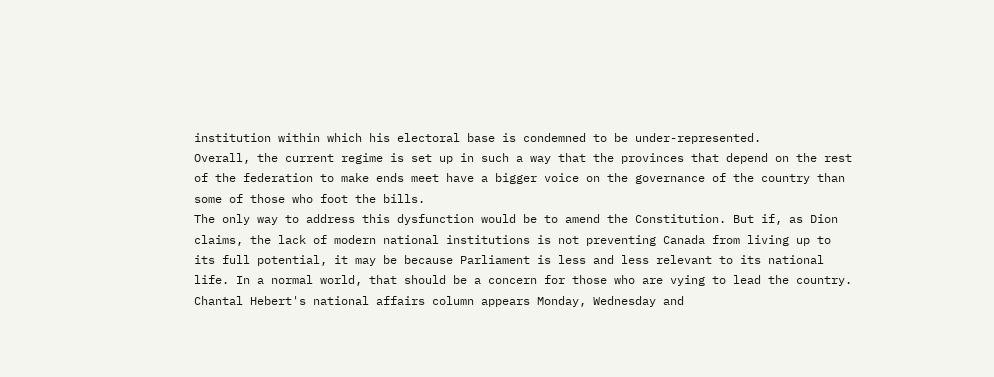institution within which his electoral base is condemned to be under-represented.
Overall, the current regime is set up in such a way that the provinces that depend on the rest of the federation to make ends meet have a bigger voice on the governance of the country than some of those who foot the bills.
The only way to address this dysfunction would be to amend the Constitution. But if, as Dion claims, the lack of modern national institutions is not preventing Canada from living up to its full potential, it may be because Parliament is less and less relevant to its national life. In a normal world, that should be a concern for those who are vying to lead the country.
Chantal Hebert's national affairs column appears Monday, Wednesday and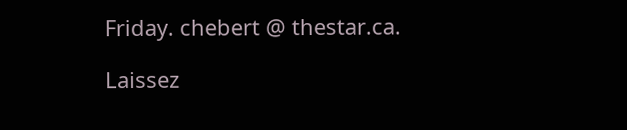Friday. chebert @ thestar.ca.

Laissez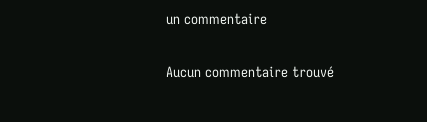un commentaire

Aucun commentaire trouvé